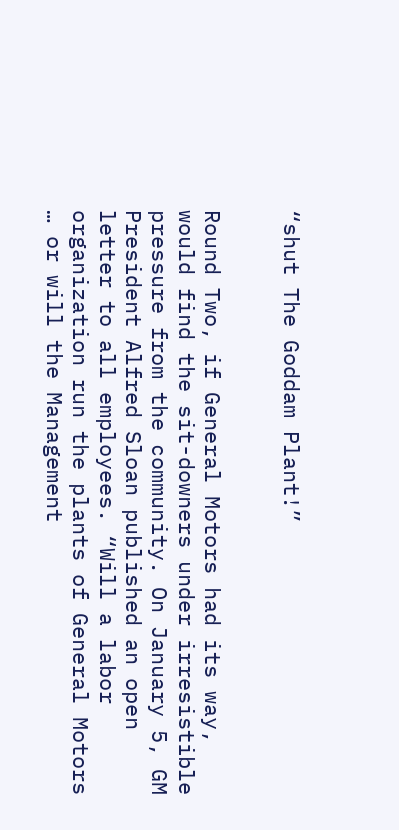“shut The Goddam Plant!”


Round Two, if General Motors had its way, would find the sit-downers under irresistible pressure from the community. On January 5, GM President Alfred Sloan published an open letter to all employees. “Will a labor organization run the plants of General Motors … or will the Management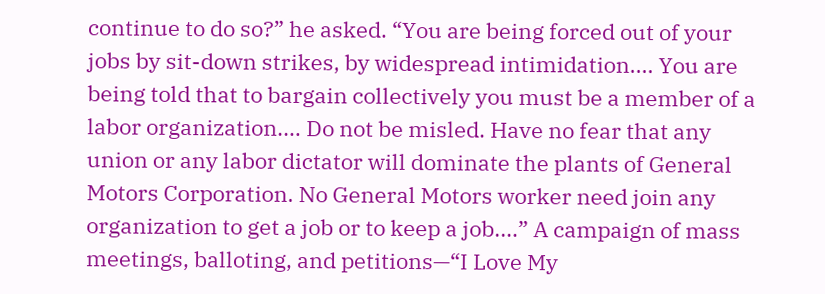continue to do so?” he asked. “You are being forced out of your jobs by sit-down strikes, by widespread intimidation.… You are being told that to bargain collectively you must be a member of a labor organization.… Do not be misled. Have no fear that any union or any labor dictator will dominate the plants of General Motors Corporation. No General Motors worker need join any organization to get a job or to keep a job.…” A campaign of mass meetings, balloting, and petitions—“I Love My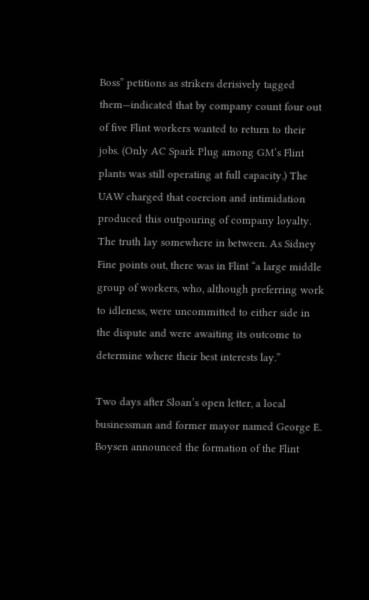Boss” petitions as strikers derisively tagged them—indicated that by company count four out of five Flint workers wanted to return to their jobs. (Only AC Spark Plug among GM’s Flint plants was still operating at full capacity.) The UAW charged that coercion and intimidation produced this outpouring of company loyalty. The truth lay somewhere in between. As Sidney Fine points out, there was in Flint “a large middle group of workers, who, although preferring work to idleness, were uncommitted to either side in the dispute and were awaiting its outcome to determine where their best interests lay.”

Two days after Sloan’s open letter, a local businessman and former mayor named George E. Boysen announced the formation of the Flint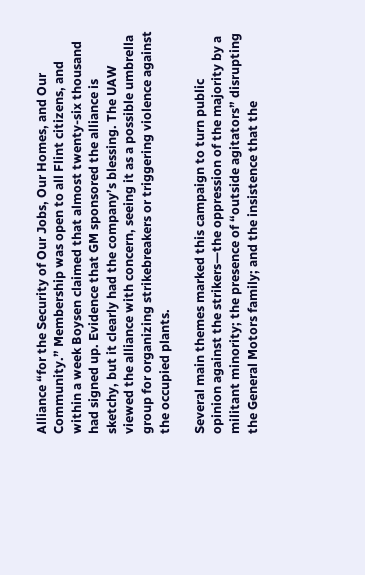Alliance “for the Security of Our Jobs, Our Homes, and Our Community.” Membership was open to all Flint citizens, and within a week Boysen claimed that almost twenty-six thousand had signed up. Evidence that GM sponsored the alliance is sketchy, but it clearly had the company’s blessing. The UAW viewed the alliance with concern, seeing it as a possible umbrella group for organizing strikebreakers or triggering violence against the occupied plants.

Several main themes marked this campaign to turn public opinion against the strikers—the oppression of the majority by a militant minority; the presence of “outside agitators” disrupting the General Motors family; and the insistence that the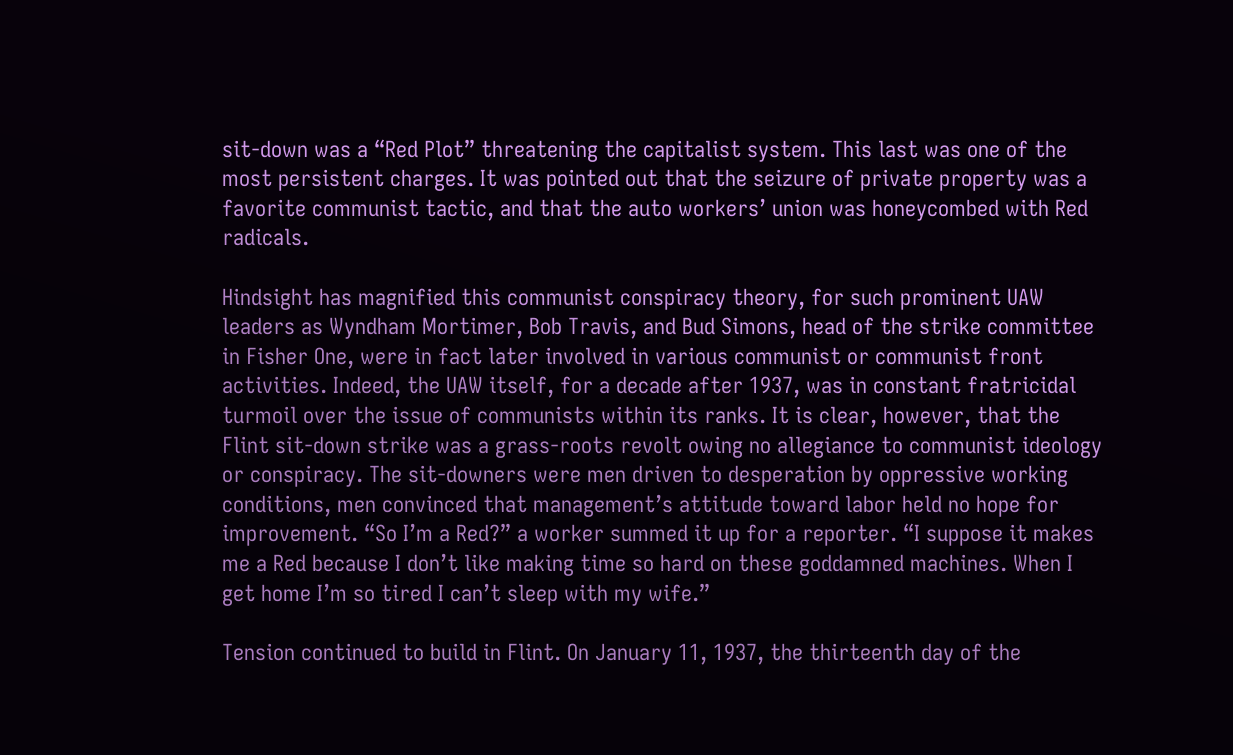sit-down was a “Red Plot” threatening the capitalist system. This last was one of the most persistent charges. It was pointed out that the seizure of private property was a favorite communist tactic, and that the auto workers’ union was honeycombed with Red radicals.

Hindsight has magnified this communist conspiracy theory, for such prominent UAW leaders as Wyndham Mortimer, Bob Travis, and Bud Simons, head of the strike committee in Fisher One, were in fact later involved in various communist or communist front activities. Indeed, the UAW itself, for a decade after 1937, was in constant fratricidal turmoil over the issue of communists within its ranks. It is clear, however, that the Flint sit-down strike was a grass-roots revolt owing no allegiance to communist ideology or conspiracy. The sit-downers were men driven to desperation by oppressive working conditions, men convinced that management’s attitude toward labor held no hope for improvement. “So I’m a Red?” a worker summed it up for a reporter. “I suppose it makes me a Red because I don’t like making time so hard on these goddamned machines. When I get home I’m so tired I can’t sleep with my wife.”

Tension continued to build in Flint. On January 11, 1937, the thirteenth day of the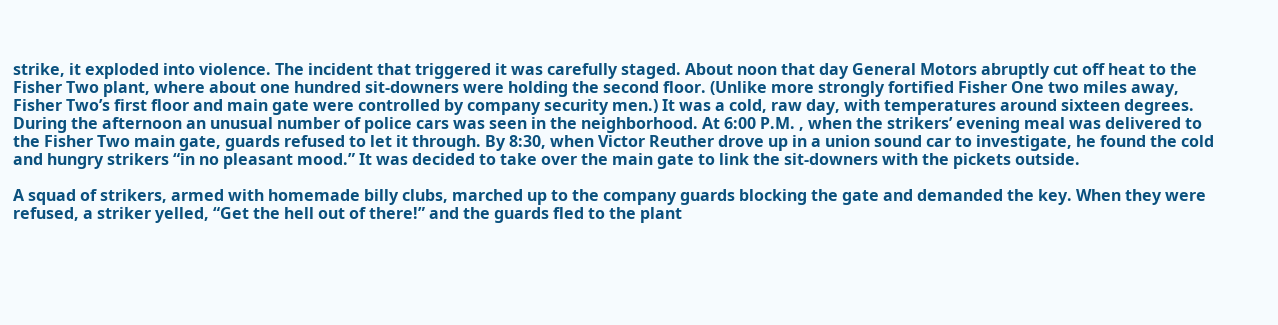strike, it exploded into violence. The incident that triggered it was carefully staged. About noon that day General Motors abruptly cut off heat to the Fisher Two plant, where about one hundred sit-downers were holding the second floor. (Unlike more strongly fortified Fisher One two miles away, Fisher Two’s first floor and main gate were controlled by company security men.) It was a cold, raw day, with temperatures around sixteen degrees. During the afternoon an unusual number of police cars was seen in the neighborhood. At 6:00 P.M. , when the strikers’ evening meal was delivered to the Fisher Two main gate, guards refused to let it through. By 8:30, when Victor Reuther drove up in a union sound car to investigate, he found the cold and hungry strikers “in no pleasant mood.” It was decided to take over the main gate to link the sit-downers with the pickets outside.

A squad of strikers, armed with homemade billy clubs, marched up to the company guards blocking the gate and demanded the key. When they were refused, a striker yelled, “Get the hell out of there!” and the guards fled to the plant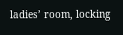ladies’ room, locking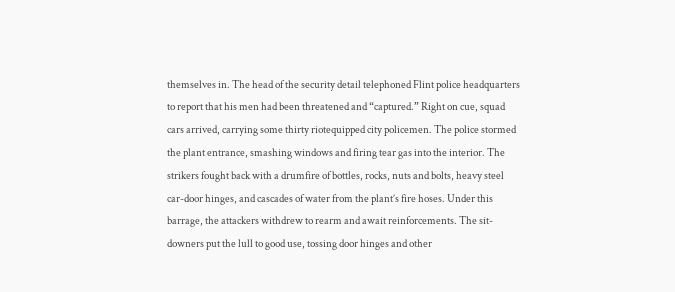themselves in. The head of the security detail telephoned Flint police headquarters to report that his men had been threatened and “captured.” Right on cue, squad cars arrived, carrying some thirty riotequipped city policemen. The police stormed the plant entrance, smashing windows and firing tear gas into the interior. The strikers fought back with a drumfire of bottles, rocks, nuts and bolts, heavy steel car-door hinges, and cascades of water from the plant’s fire hoses. Under this barrage, the attackers withdrew to rearm and await reinforcements. The sit-downers put the lull to good use, tossing door hinges and other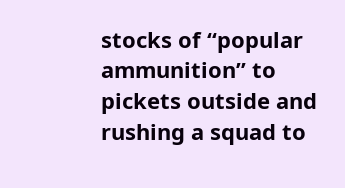stocks of “popular ammunition” to pickets outside and rushing a squad to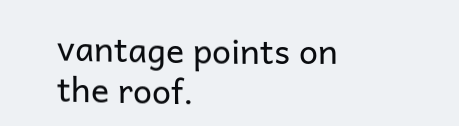vantage points on the roof.